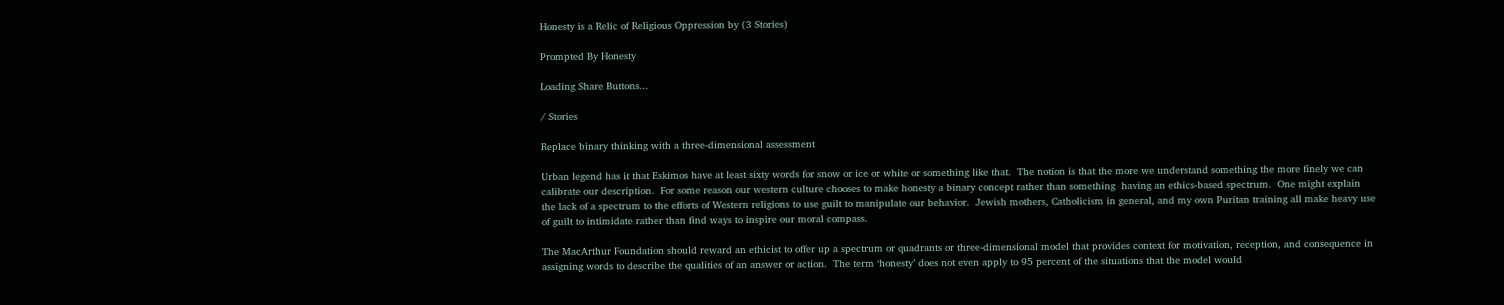Honesty is a Relic of Religious Oppression by (3 Stories)

Prompted By Honesty

Loading Share Buttons...

/ Stories

Replace binary thinking with a three-dimensional assessment

Urban legend has it that Eskimos have at least sixty words for snow or ice or white or something like that.  The notion is that the more we understand something the more finely we can calibrate our description.  For some reason our western culture chooses to make honesty a binary concept rather than something  having an ethics-based spectrum.  One might explain the lack of a spectrum to the efforts of Western religions to use guilt to manipulate our behavior.  Jewish mothers, Catholicism in general, and my own Puritan training all make heavy use of guilt to intimidate rather than find ways to inspire our moral compass.

The MacArthur Foundation should reward an ethicist to offer up a spectrum or quadrants or three-dimensional model that provides context for motivation, reception, and consequence in assigning words to describe the qualities of an answer or action.  The term ‘honesty’ does not even apply to 95 percent of the situations that the model would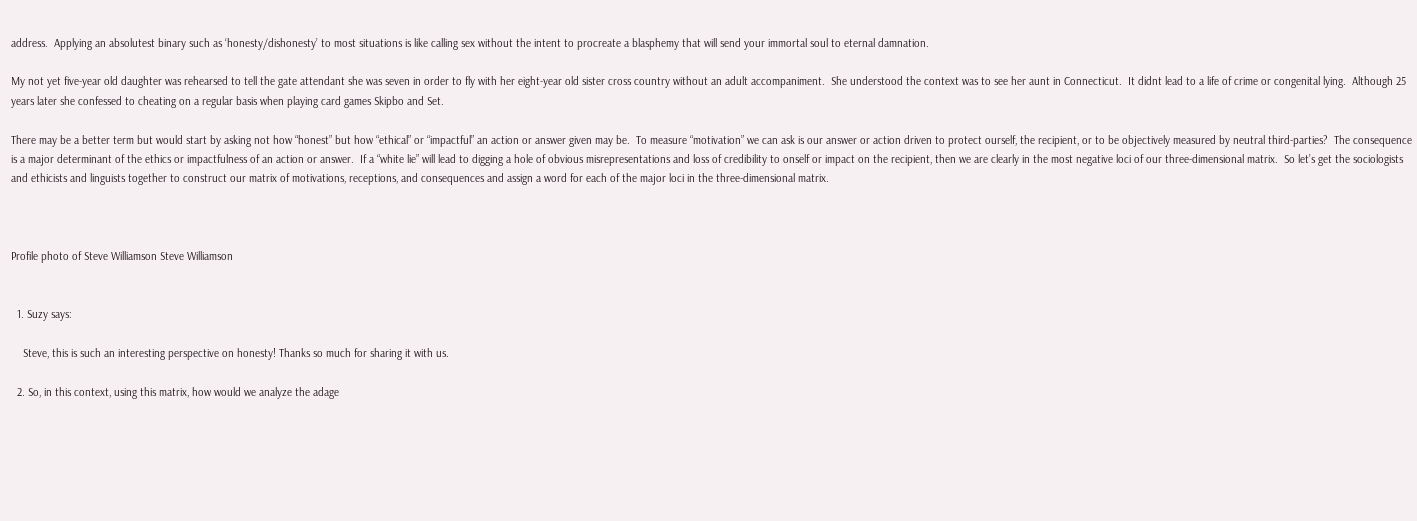address.  Applying an absolutest binary such as ‘honesty/dishonesty’ to most situations is like calling sex without the intent to procreate a blasphemy that will send your immortal soul to eternal damnation.

My not yet five-year old daughter was rehearsed to tell the gate attendant she was seven in order to fly with her eight-year old sister cross country without an adult accompaniment.  She understood the context was to see her aunt in Connecticut.  It didnt lead to a life of crime or congenital lying.  Although 25 years later she confessed to cheating on a regular basis when playing card games Skipbo and Set.

There may be a better term but would start by asking not how “honest” but how “ethical” or “impactful” an action or answer given may be.  To measure “motivation” we can ask is our answer or action driven to protect ourself, the recipient, or to be objectively measured by neutral third-parties?  The consequence is a major determinant of the ethics or impactfulness of an action or answer.  If a “white lie” will lead to digging a hole of obvious misrepresentations and loss of credibility to onself or impact on the recipient, then we are clearly in the most negative loci of our three-dimensional matrix.  So let’s get the sociologists and ethicists and linguists together to construct our matrix of motivations, receptions, and consequences and assign a word for each of the major loci in the three-dimensional matrix.



Profile photo of Steve Williamson Steve Williamson


  1. Suzy says:

    Steve, this is such an interesting perspective on honesty! Thanks so much for sharing it with us.

  2. So, in this context, using this matrix, how would we analyze the adage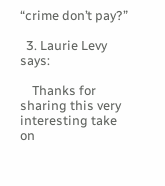“crime don’t pay?”

  3. Laurie Levy says:

    Thanks for sharing this very interesting take on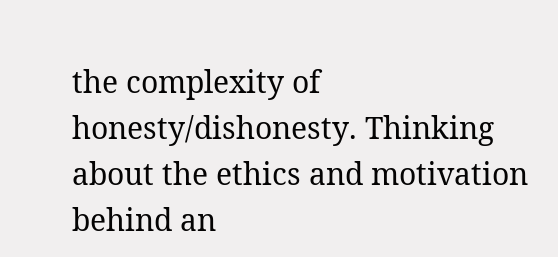the complexity of honesty/dishonesty. Thinking about the ethics and motivation behind an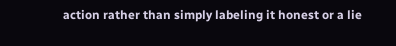action rather than simply labeling it honest or a lie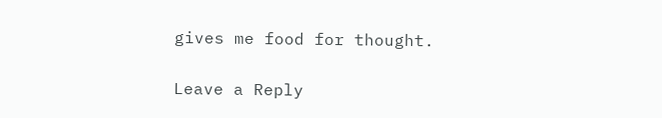gives me food for thought.

Leave a Reply